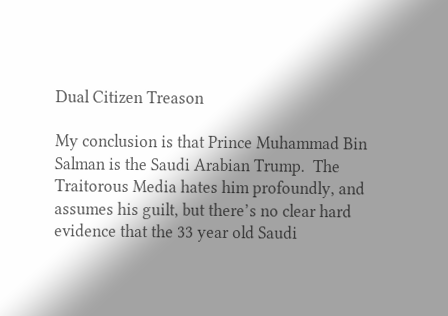Dual Citizen Treason

My conclusion is that Prince Muhammad Bin Salman is the Saudi Arabian Trump.  The Traitorous Media hates him profoundly, and assumes his guilt, but there’s no clear hard evidence that the 33 year old Saudi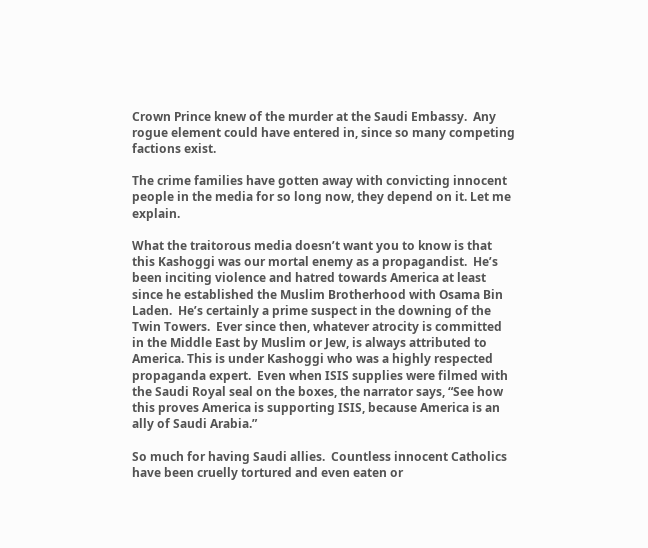Crown Prince knew of the murder at the Saudi Embassy.  Any rogue element could have entered in, since so many competing factions exist.

The crime families have gotten away with convicting innocent people in the media for so long now, they depend on it. Let me explain.

What the traitorous media doesn’t want you to know is that this Kashoggi was our mortal enemy as a propagandist.  He’s been inciting violence and hatred towards America at least since he established the Muslim Brotherhood with Osama Bin Laden.  He’s certainly a prime suspect in the downing of the Twin Towers.  Ever since then, whatever atrocity is committed in the Middle East by Muslim or Jew, is always attributed to America. This is under Kashoggi who was a highly respected propaganda expert.  Even when ISIS supplies were filmed with the Saudi Royal seal on the boxes, the narrator says, “See how this proves America is supporting ISIS, because America is an ally of Saudi Arabia.”

So much for having Saudi allies.  Countless innocent Catholics have been cruelly tortured and even eaten or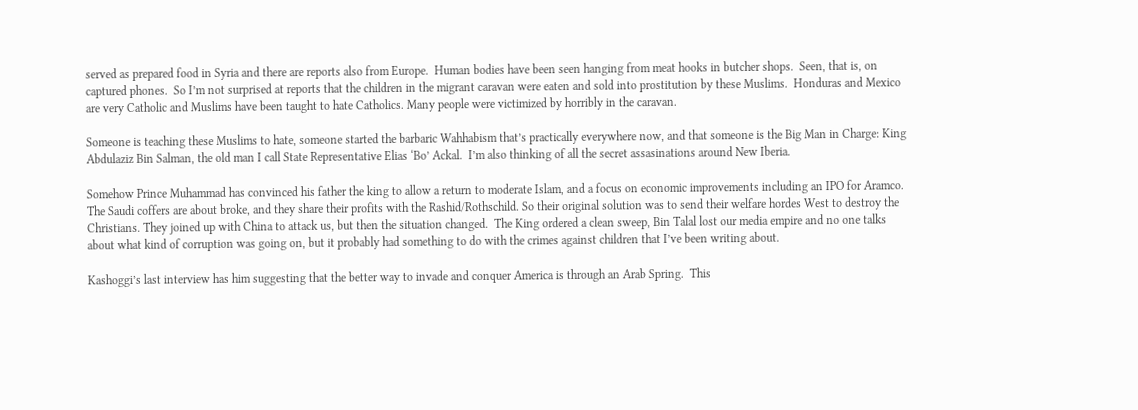served as prepared food in Syria and there are reports also from Europe.  Human bodies have been seen hanging from meat hooks in butcher shops.  Seen, that is, on captured phones.  So I’m not surprised at reports that the children in the migrant caravan were eaten and sold into prostitution by these Muslims.  Honduras and Mexico are very Catholic and Muslims have been taught to hate Catholics. Many people were victimized by horribly in the caravan.

Someone is teaching these Muslims to hate, someone started the barbaric Wahhabism that’s practically everywhere now, and that someone is the Big Man in Charge: King Abdulaziz Bin Salman, the old man I call State Representative Elias ‘Bo’ Ackal.  I’m also thinking of all the secret assasinations around New Iberia.

Somehow Prince Muhammad has convinced his father the king to allow a return to moderate Islam, and a focus on economic improvements including an IPO for Aramco.  The Saudi coffers are about broke, and they share their profits with the Rashid/Rothschild. So their original solution was to send their welfare hordes West to destroy the Christians. They joined up with China to attack us, but then the situation changed.  The King ordered a clean sweep, Bin Talal lost our media empire and no one talks about what kind of corruption was going on, but it probably had something to do with the crimes against children that I’ve been writing about.

Kashoggi’s last interview has him suggesting that the better way to invade and conquer America is through an Arab Spring.  This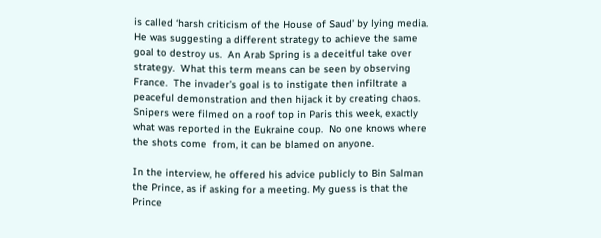is called ‘harsh criticism of the House of Saud’ by lying media.  He was suggesting a different strategy to achieve the same goal to destroy us.  An Arab Spring is a deceitful take over strategy.  What this term means can be seen by observing France.  The invader’s goal is to instigate then infiltrate a peaceful demonstration and then hijack it by creating chaos.  Snipers were filmed on a roof top in Paris this week, exactly what was reported in the Eukraine coup.  No one knows where the shots come  from, it can be blamed on anyone.

In the interview, he offered his advice publicly to Bin Salman the Prince, as if asking for a meeting. My guess is that the Prince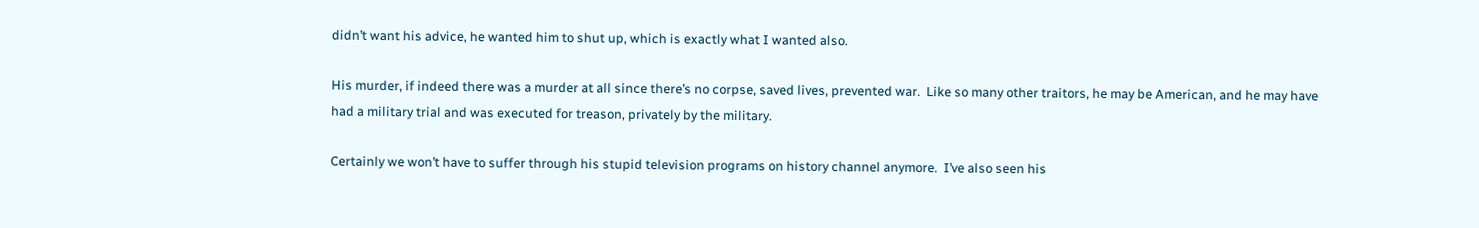didn’t want his advice, he wanted him to shut up, which is exactly what I wanted also.

His murder, if indeed there was a murder at all since there’s no corpse, saved lives, prevented war.  Like so many other traitors, he may be American, and he may have had a military trial and was executed for treason, privately by the military.

Certainly we won’t have to suffer through his stupid television programs on history channel anymore.  I’ve also seen his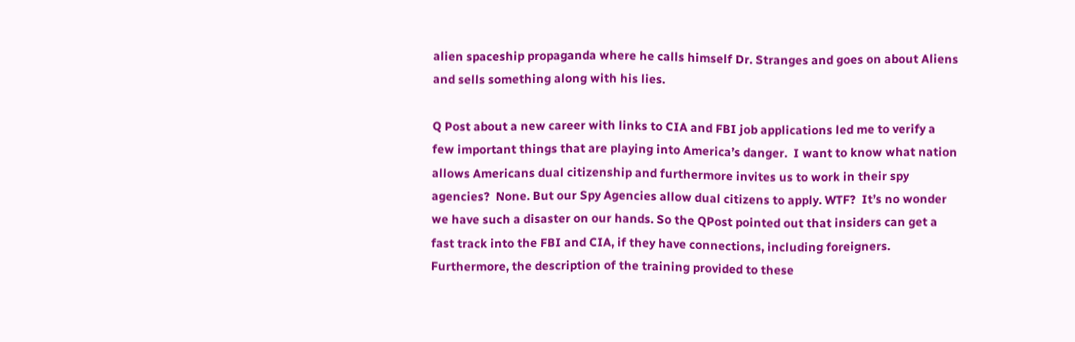alien spaceship propaganda where he calls himself Dr. Stranges and goes on about Aliens and sells something along with his lies.

Q Post about a new career with links to CIA and FBI job applications led me to verify a few important things that are playing into America’s danger.  I want to know what nation allows Americans dual citizenship and furthermore invites us to work in their spy agencies?  None. But our Spy Agencies allow dual citizens to apply. WTF?  It’s no wonder we have such a disaster on our hands. So the QPost pointed out that insiders can get a fast track into the FBI and CIA, if they have connections, including foreigners.  Furthermore, the description of the training provided to these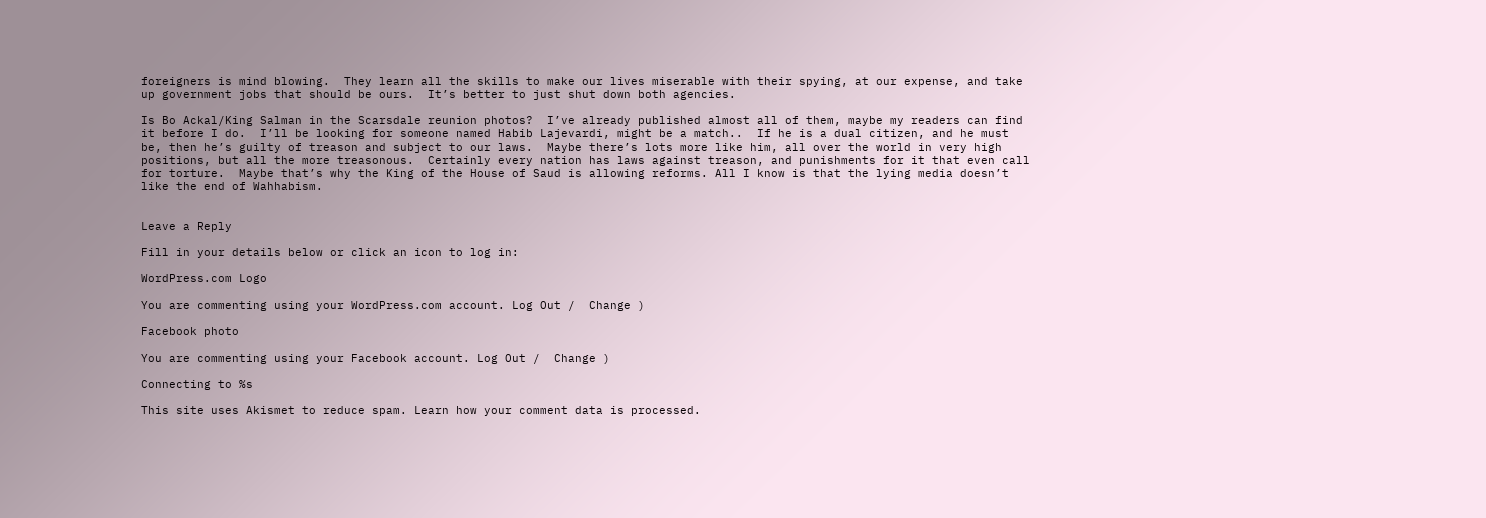foreigners is mind blowing.  They learn all the skills to make our lives miserable with their spying, at our expense, and take up government jobs that should be ours.  It’s better to just shut down both agencies.

Is Bo Ackal/King Salman in the Scarsdale reunion photos?  I’ve already published almost all of them, maybe my readers can find it before I do.  I’ll be looking for someone named Habib Lajevardi, might be a match..  If he is a dual citizen, and he must be, then he’s guilty of treason and subject to our laws.  Maybe there’s lots more like him, all over the world in very high positions, but all the more treasonous.  Certainly every nation has laws against treason, and punishments for it that even call for torture.  Maybe that’s why the King of the House of Saud is allowing reforms. All I know is that the lying media doesn’t like the end of Wahhabism.


Leave a Reply

Fill in your details below or click an icon to log in:

WordPress.com Logo

You are commenting using your WordPress.com account. Log Out /  Change )

Facebook photo

You are commenting using your Facebook account. Log Out /  Change )

Connecting to %s

This site uses Akismet to reduce spam. Learn how your comment data is processed.